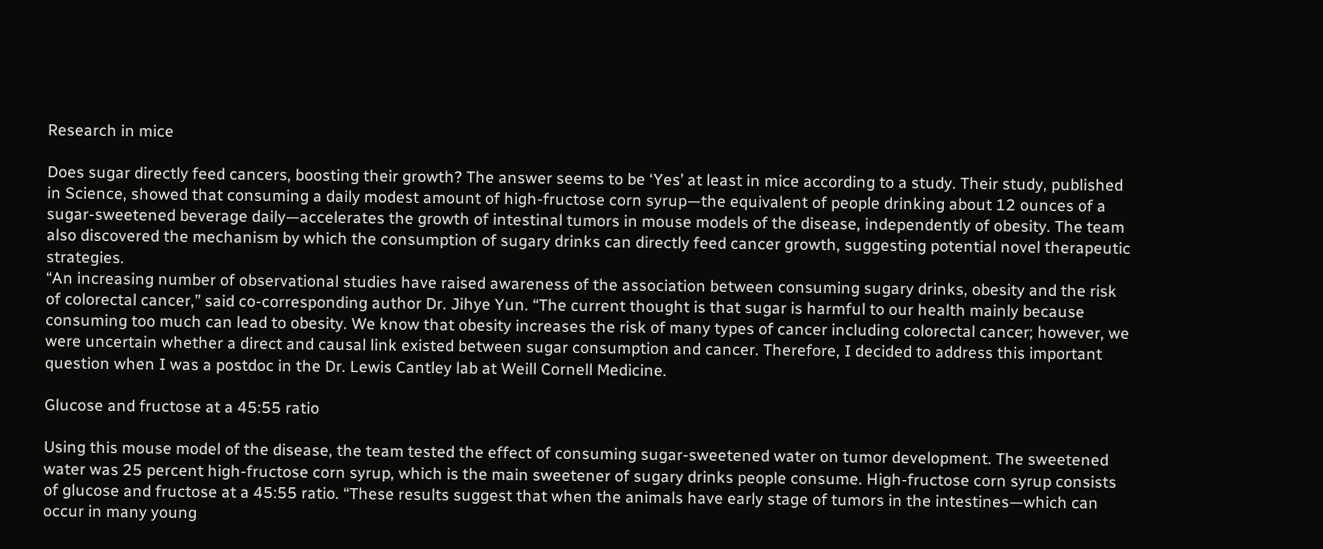Research in mice

Does sugar directly feed cancers, boosting their growth? The answer seems to be ‘Yes’ at least in mice according to a study. Their study, published in Science, showed that consuming a daily modest amount of high-fructose corn syrup—the equivalent of people drinking about 12 ounces of a sugar-sweetened beverage daily—accelerates the growth of intestinal tumors in mouse models of the disease, independently of obesity. The team also discovered the mechanism by which the consumption of sugary drinks can directly feed cancer growth, suggesting potential novel therapeutic strategies.
“An increasing number of observational studies have raised awareness of the association between consuming sugary drinks, obesity and the risk of colorectal cancer,” said co-corresponding author Dr. Jihye Yun. “The current thought is that sugar is harmful to our health mainly because consuming too much can lead to obesity. We know that obesity increases the risk of many types of cancer including colorectal cancer; however, we were uncertain whether a direct and causal link existed between sugar consumption and cancer. Therefore, I decided to address this important question when I was a postdoc in the Dr. Lewis Cantley lab at Weill Cornell Medicine.

Glucose and fructose at a 45:55 ratio

Using this mouse model of the disease, the team tested the effect of consuming sugar-sweetened water on tumor development. The sweetened water was 25 percent high-fructose corn syrup, which is the main sweetener of sugary drinks people consume. High-fructose corn syrup consists of glucose and fructose at a 45:55 ratio. “These results suggest that when the animals have early stage of tumors in the intestines—which can occur in many young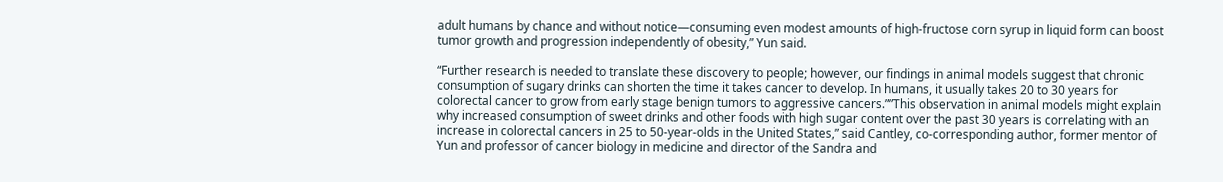adult humans by chance and without notice—consuming even modest amounts of high-fructose corn syrup in liquid form can boost tumor growth and progression independently of obesity,” Yun said.

“Further research is needed to translate these discovery to people; however, our findings in animal models suggest that chronic consumption of sugary drinks can shorten the time it takes cancer to develop. In humans, it usually takes 20 to 30 years for colorectal cancer to grow from early stage benign tumors to aggressive cancers.””This observation in animal models might explain why increased consumption of sweet drinks and other foods with high sugar content over the past 30 years is correlating with an increase in colorectal cancers in 25 to 50-year-olds in the United States,” said Cantley, co-corresponding author, former mentor of Yun and professor of cancer biology in medicine and director of the Sandra and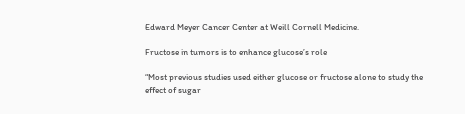Edward Meyer Cancer Center at Weill Cornell Medicine.

Fructose in tumors is to enhance glucose’s role

“Most previous studies used either glucose or fructose alone to study the effect of sugar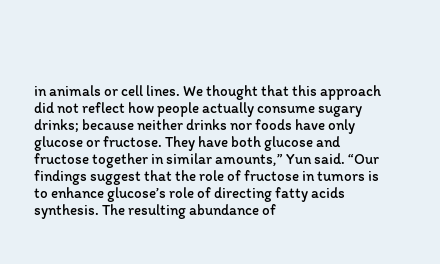in animals or cell lines. We thought that this approach did not reflect how people actually consume sugary drinks; because neither drinks nor foods have only glucose or fructose. They have both glucose and fructose together in similar amounts,” Yun said. “Our findings suggest that the role of fructose in tumors is to enhance glucose’s role of directing fatty acids synthesis. The resulting abundance of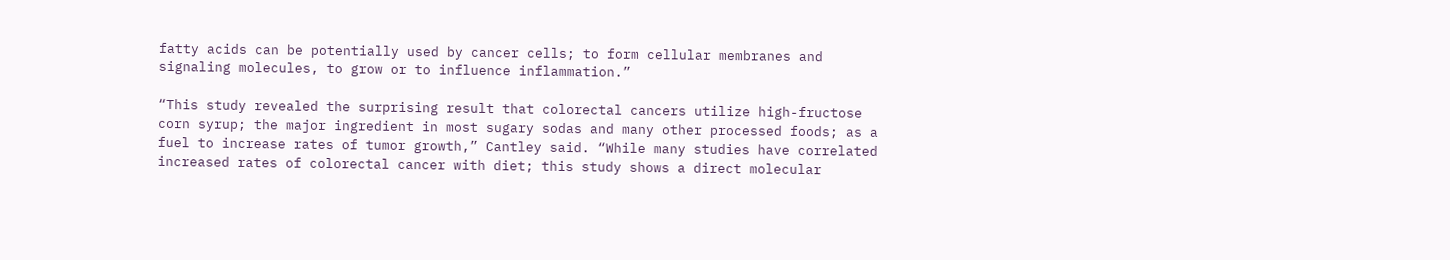fatty acids can be potentially used by cancer cells; to form cellular membranes and signaling molecules, to grow or to influence inflammation.”

“This study revealed the surprising result that colorectal cancers utilize high-fructose corn syrup; the major ingredient in most sugary sodas and many other processed foods; as a fuel to increase rates of tumor growth,” Cantley said. “While many studies have correlated increased rates of colorectal cancer with diet; this study shows a direct molecular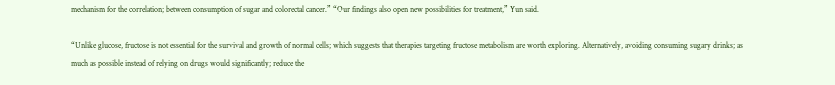mechanism for the correlation; between consumption of sugar and colorectal cancer.” “Our findings also open new possibilities for treatment,” Yun said.

“Unlike glucose, fructose is not essential for the survival and growth of normal cells; which suggests that therapies targeting fructose metabolism are worth exploring. Alternatively, avoiding consuming sugary drinks; as much as possible instead of relying on drugs would significantly; reduce the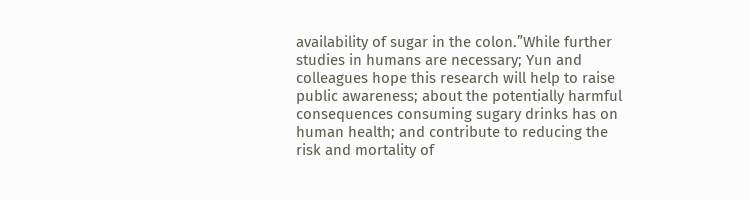availability of sugar in the colon.”While further studies in humans are necessary; Yun and colleagues hope this research will help to raise public awareness; about the potentially harmful consequences consuming sugary drinks has on human health; and contribute to reducing the risk and mortality of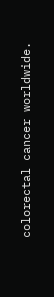colorectal cancer worldwide.